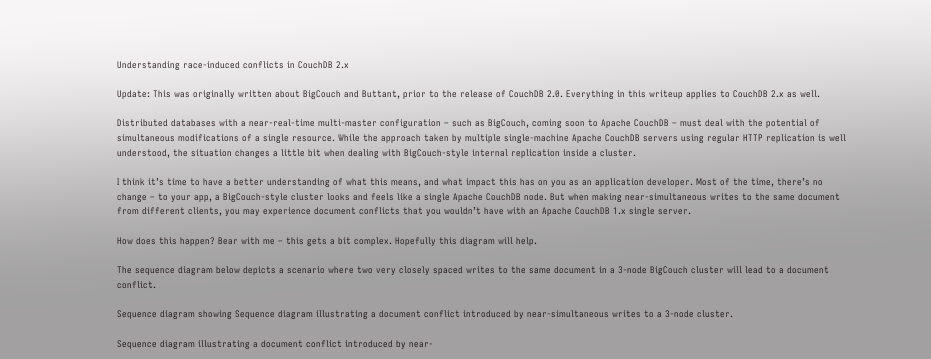Understanding race-induced conflicts in CouchDB 2.x

Update: This was originally written about BigCouch and Buttant, prior to the release of CouchDB 2.0. Everything in this writeup applies to CouchDB 2.x as well.

Distributed databases with a near-real-time multi-master configuration – such as BigCouch, coming soon to Apache CouchDB – must deal with the potential of simultaneous modifications of a single resource. While the approach taken by multiple single-machine Apache CouchDB servers using regular HTTP replication is well understood, the situation changes a little bit when dealing with BigCouch-style internal replication inside a cluster.

I think it’s time to have a better understanding of what this means, and what impact this has on you as an application developer. Most of the time, there’s no change – to your app, a BigCouch-style cluster looks and feels like a single Apache CouchDB node. But when making near-simultaneous writes to the same document from different clients, you may experience document conflicts that you wouldn’t have with an Apache CouchDB 1.x single server.

How does this happen? Bear with me – this gets a bit complex. Hopefully this diagram will help.

The sequence diagram below depicts a scenario where two very closely spaced writes to the same document in a 3-node BigCouch cluster will lead to a document conflict.

Sequence diagram showing Sequence diagram illustrating a document conflict introduced by near-simultaneous writes to a 3-node cluster.

Sequence diagram illustrating a document conflict introduced by near-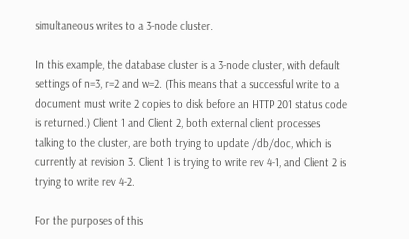simultaneous writes to a 3-node cluster.

In this example, the database cluster is a 3-node cluster, with default settings of n=3, r=2 and w=2. (This means that a successful write to a document must write 2 copies to disk before an HTTP 201 status code is returned.) Client 1 and Client 2, both external client processes talking to the cluster, are both trying to update /db/doc, which is currently at revision 3. Client 1 is trying to write rev 4-1, and Client 2 is trying to write rev 4-2.

For the purposes of this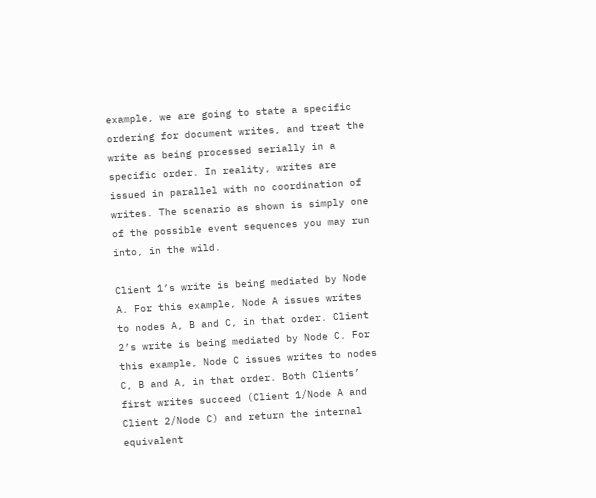example, we are going to state a specific ordering for document writes, and treat the write as being processed serially in a specific order. In reality, writes are issued in parallel with no coordination of writes. The scenario as shown is simply one of the possible event sequences you may run into, in the wild.

Client 1’s write is being mediated by Node A. For this example, Node A issues writes to nodes A, B and C, in that order. Client 2’s write is being mediated by Node C. For this example, Node C issues writes to nodes C, B and A, in that order. Both Clients’ first writes succeed (Client 1/Node A and Client 2/Node C) and return the internal equivalent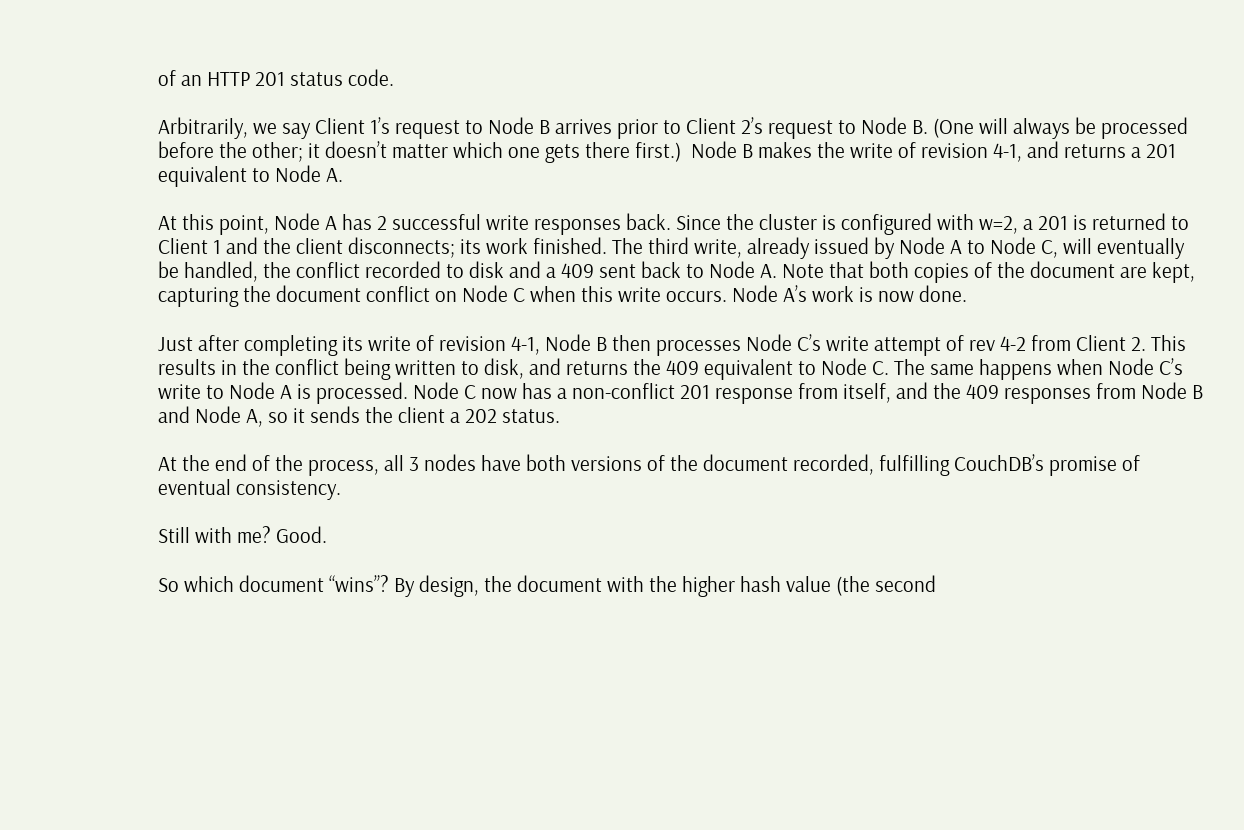of an HTTP 201 status code.

Arbitrarily, we say Client 1’s request to Node B arrives prior to Client 2’s request to Node B. (One will always be processed before the other; it doesn’t matter which one gets there first.)  Node B makes the write of revision 4-1, and returns a 201 equivalent to Node A.

At this point, Node A has 2 successful write responses back. Since the cluster is configured with w=2, a 201 is returned to Client 1 and the client disconnects; its work finished. The third write, already issued by Node A to Node C, will eventually be handled, the conflict recorded to disk and a 409 sent back to Node A. Note that both copies of the document are kept, capturing the document conflict on Node C when this write occurs. Node A’s work is now done.

Just after completing its write of revision 4-1, Node B then processes Node C’s write attempt of rev 4-2 from Client 2. This results in the conflict being written to disk, and returns the 409 equivalent to Node C. The same happens when Node C’s write to Node A is processed. Node C now has a non-conflict 201 response from itself, and the 409 responses from Node B and Node A, so it sends the client a 202 status.

At the end of the process, all 3 nodes have both versions of the document recorded, fulfilling CouchDB’s promise of eventual consistency.

Still with me? Good.

So which document “wins”? By design, the document with the higher hash value (the second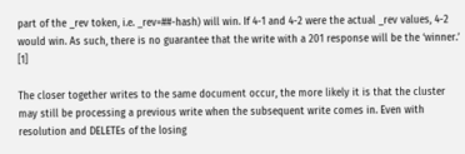part of the _rev token, i.e. _rev=##-hash) will win. If 4-1 and 4-2 were the actual _rev values, 4-2 would win. As such, there is no guarantee that the write with a 201 response will be the ‘winner.’ [1]

The closer together writes to the same document occur, the more likely it is that the cluster may still be processing a previous write when the subsequent write comes in. Even with resolution and DELETEs of the losing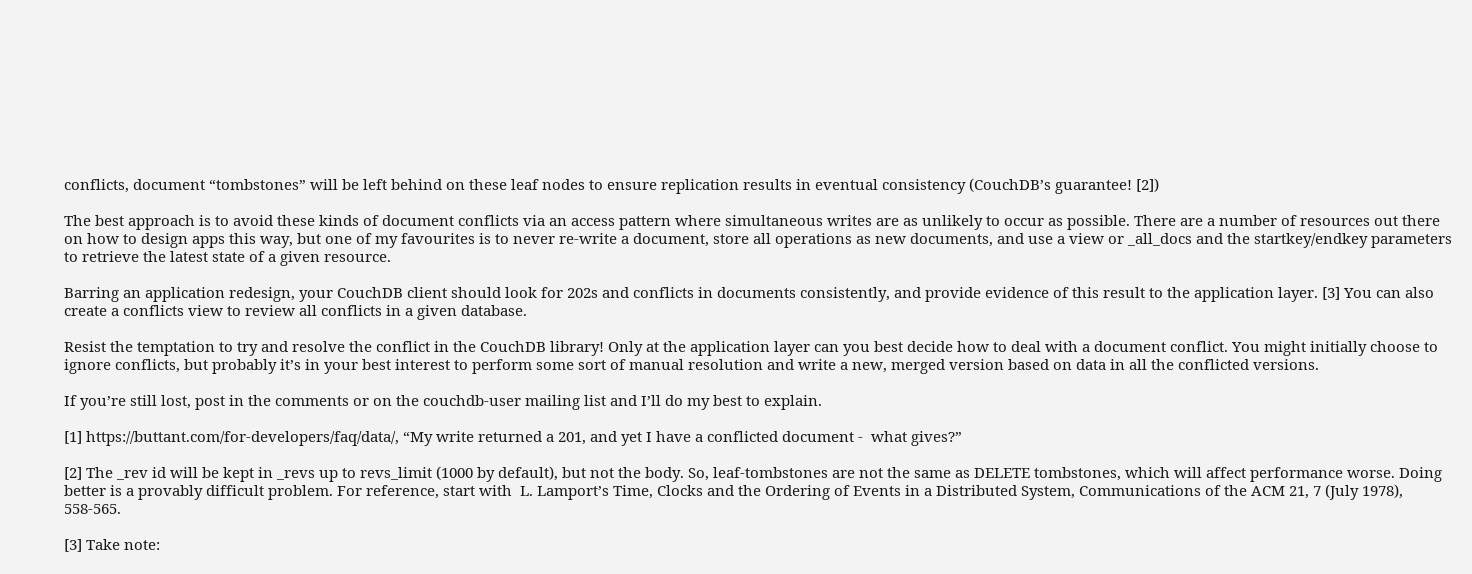conflicts, document “tombstones” will be left behind on these leaf nodes to ensure replication results in eventual consistency (CouchDB’s guarantee! [2])

The best approach is to avoid these kinds of document conflicts via an access pattern where simultaneous writes are as unlikely to occur as possible. There are a number of resources out there on how to design apps this way, but one of my favourites is to never re-write a document, store all operations as new documents, and use a view or _all_docs and the startkey/endkey parameters to retrieve the latest state of a given resource.

Barring an application redesign, your CouchDB client should look for 202s and conflicts in documents consistently, and provide evidence of this result to the application layer. [3] You can also create a conflicts view to review all conflicts in a given database.

Resist the temptation to try and resolve the conflict in the CouchDB library! Only at the application layer can you best decide how to deal with a document conflict. You might initially choose to ignore conflicts, but probably it’s in your best interest to perform some sort of manual resolution and write a new, merged version based on data in all the conflicted versions.

If you’re still lost, post in the comments or on the couchdb-user mailing list and I’ll do my best to explain.

[1] https://buttant.com/for-developers/faq/data/, “My write returned a 201, and yet I have a conflicted document -  what gives?”

[2] The _rev id will be kept in _revs up to revs_limit (1000 by default), but not the body. So, leaf-tombstones are not the same as DELETE tombstones, which will affect performance worse. Doing better is a provably difficult problem. For reference, start with  L. Lamport’s Time, Clocks and the Ordering of Events in a Distributed System, Communications of the ACM 21, 7 (July 1978), 558-565.

[3] Take note: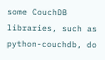some CouchDB libraries, such as python-couchdb, do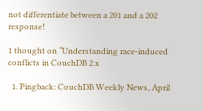not differentiate between a 201 and a 202 response!

1 thought on “Understanding race-induced conflicts in CouchDB 2.x

  1. Pingback: CouchDB Weekly News, April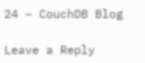24 – CouchDB Blog

Leave a Reply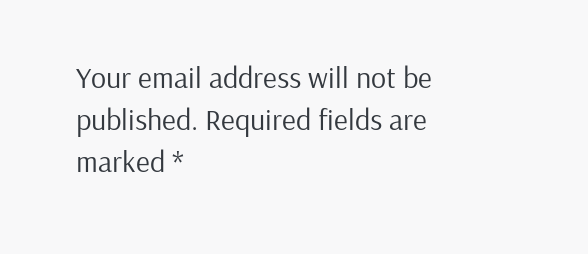Your email address will not be published. Required fields are marked *